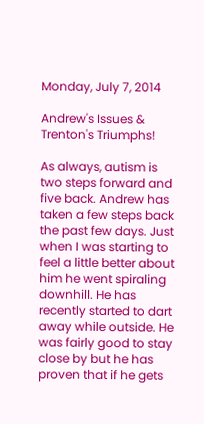Monday, July 7, 2014

Andrew's Issues & Trenton's Triumphs!

As always, autism is two steps forward and five back. Andrew has taken a few steps back the past few days. Just when I was starting to feel a little better about him he went spiraling downhill. He has recently started to dart away while outside. He was fairly good to stay close by but he has proven that if he gets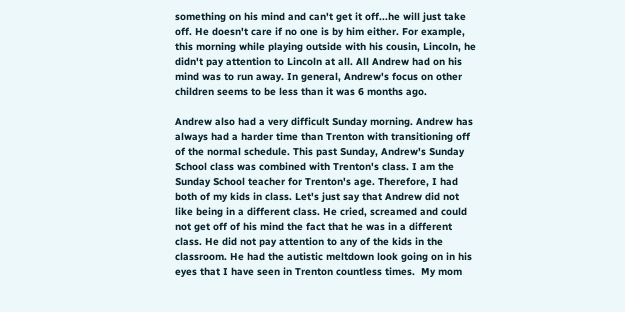something on his mind and can't get it off...he will just take off. He doesn't care if no one is by him either. For example, this morning while playing outside with his cousin, Lincoln, he didn't pay attention to Lincoln at all. All Andrew had on his mind was to run away. In general, Andrew's focus on other children seems to be less than it was 6 months ago.

Andrew also had a very difficult Sunday morning. Andrew has always had a harder time than Trenton with transitioning off of the normal schedule. This past Sunday, Andrew's Sunday School class was combined with Trenton's class. I am the Sunday School teacher for Trenton's age. Therefore, I had both of my kids in class. Let's just say that Andrew did not like being in a different class. He cried, screamed and could not get off of his mind the fact that he was in a different class. He did not pay attention to any of the kids in the classroom. He had the autistic meltdown look going on in his eyes that I have seen in Trenton countless times.  My mom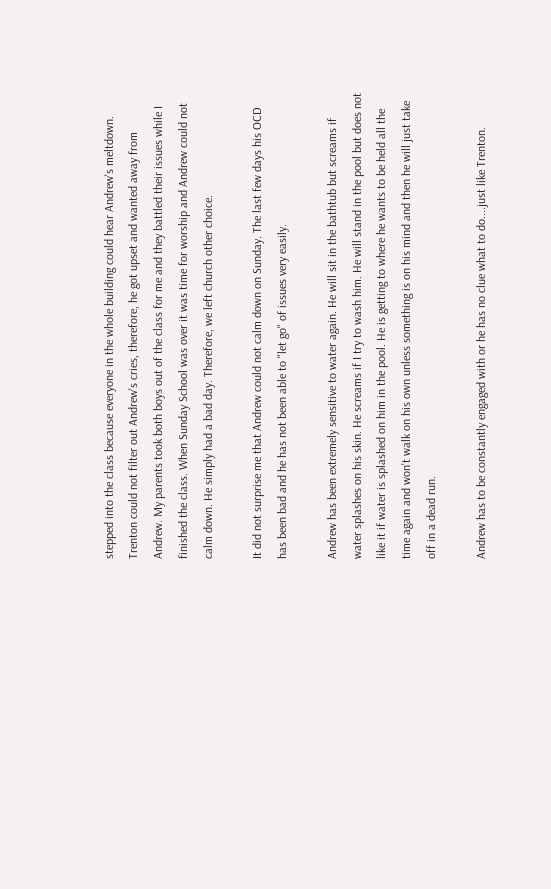stepped into the class because everyone in the whole building could hear Andrew's meltdown. Trenton could not filter out Andrew's cries, therefore, he got upset and wanted away from Andrew. My parents took both boys out of the class for me and they battled their issues while I finished the class. When Sunday School was over it was time for worship and Andrew could not calm down. He simply had a bad day. Therefore, we left church other choice.

It did not surprise me that Andrew could not calm down on Sunday. The last few days his OCD has been bad and he has not been able to "let go" of issues very easily.

Andrew has been extremely sensitive to water again. He will sit in the bathtub but screams if water splashes on his skin. He screams if I try to wash him. He will stand in the pool but does not like it if water is splashed on him in the pool. He is getting to where he wants to be held all the time again and won't walk on his own unless something is on his mind and then he will just take off in a dead run.

Andrew has to be constantly engaged with or he has no clue what to do....just like Trenton.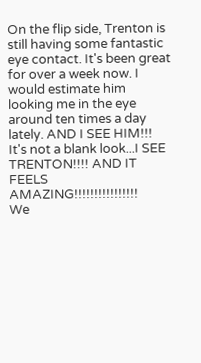On the flip side, Trenton is still having some fantastic eye contact. It's been great for over a week now. I would estimate him looking me in the eye around ten times a day lately. AND I SEE HIM!!!  It's not a blank look...I SEE TRENTON!!!! AND IT FEELS AMAZING!!!!!!!!!!!!!!!!
We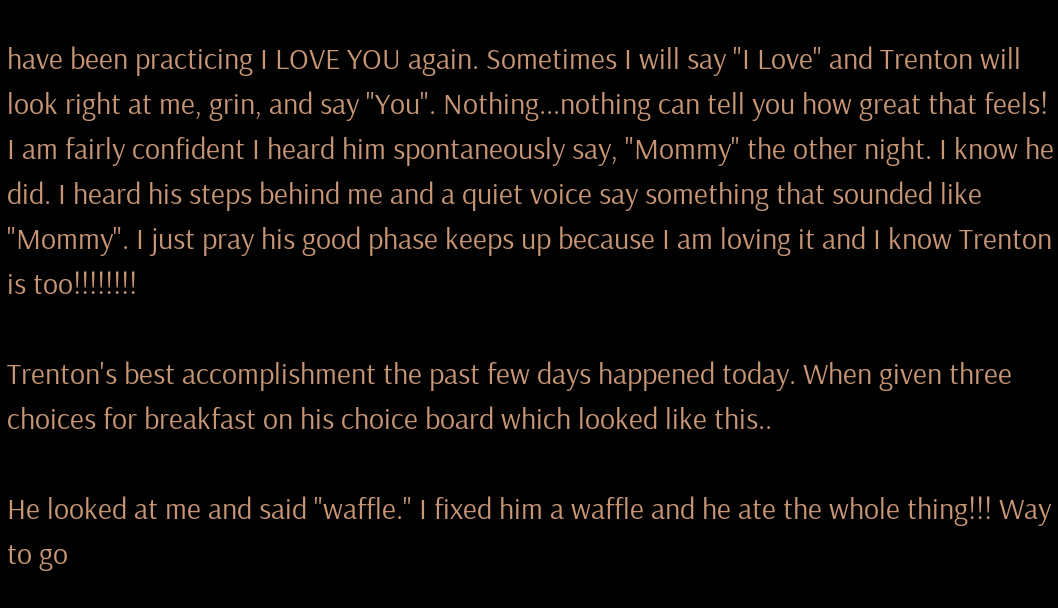have been practicing I LOVE YOU again. Sometimes I will say "I Love" and Trenton will look right at me, grin, and say "You". Nothing...nothing can tell you how great that feels!
I am fairly confident I heard him spontaneously say, "Mommy" the other night. I know he did. I heard his steps behind me and a quiet voice say something that sounded like "Mommy". I just pray his good phase keeps up because I am loving it and I know Trenton is too!!!!!!!!

Trenton's best accomplishment the past few days happened today. When given three choices for breakfast on his choice board which looked like this..

He looked at me and said "waffle." I fixed him a waffle and he ate the whole thing!!! Way to go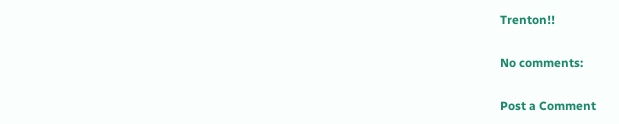Trenton!!

No comments:

Post a Comment